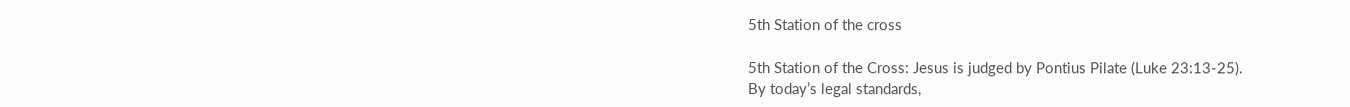5th Station of the cross

5th Station of the Cross: Jesus is judged by Pontius Pilate (Luke 23:13-25).
By today’s legal standards,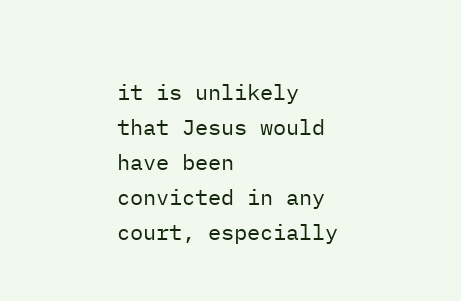it is unlikely that Jesus would have been convicted in any court, especially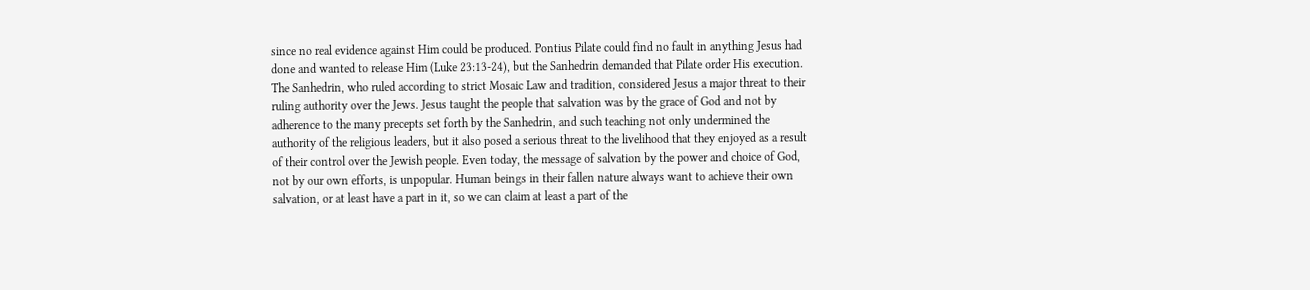since no real evidence against Him could be produced. Pontius Pilate could find no fault in anything Jesus had done and wanted to release Him (Luke 23:13-24), but the Sanhedrin demanded that Pilate order His execution. The Sanhedrin, who ruled according to strict Mosaic Law and tradition, considered Jesus a major threat to their ruling authority over the Jews. Jesus taught the people that salvation was by the grace of God and not by adherence to the many precepts set forth by the Sanhedrin, and such teaching not only undermined the authority of the religious leaders, but it also posed a serious threat to the livelihood that they enjoyed as a result of their control over the Jewish people. Even today, the message of salvation by the power and choice of God, not by our own efforts, is unpopular. Human beings in their fallen nature always want to achieve their own salvation, or at least have a part in it, so we can claim at least a part of the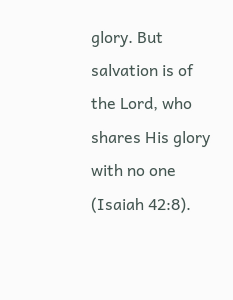glory. But salvation is of the Lord, who shares His glory with no one (Isaiah 42:8).